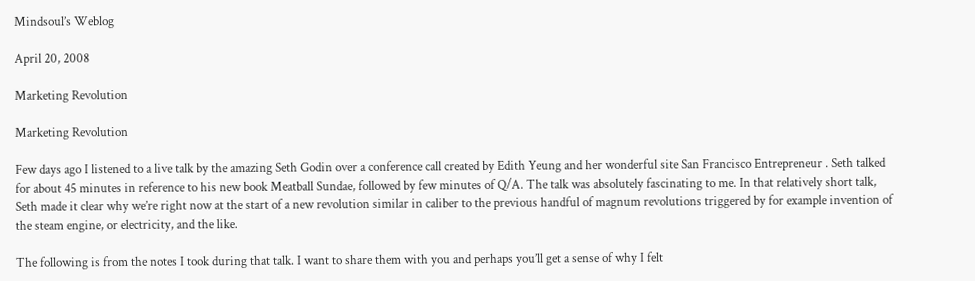Mindsoul’s Weblog

April 20, 2008

Marketing Revolution

Marketing Revolution

Few days ago I listened to a live talk by the amazing Seth Godin over a conference call created by Edith Yeung and her wonderful site San Francisco Entrepreneur . Seth talked for about 45 minutes in reference to his new book Meatball Sundae, followed by few minutes of Q/A. The talk was absolutely fascinating to me. In that relatively short talk, Seth made it clear why we’re right now at the start of a new revolution similar in caliber to the previous handful of magnum revolutions triggered by for example invention of the steam engine, or electricity, and the like.

The following is from the notes I took during that talk. I want to share them with you and perhaps you’ll get a sense of why I felt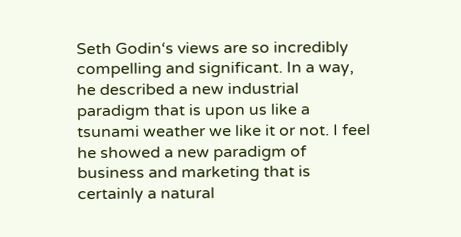Seth Godin‘s views are so incredibly compelling and significant. In a way, he described a new industrial paradigm that is upon us like a tsunami weather we like it or not. I feel he showed a new paradigm of business and marketing that is certainly a natural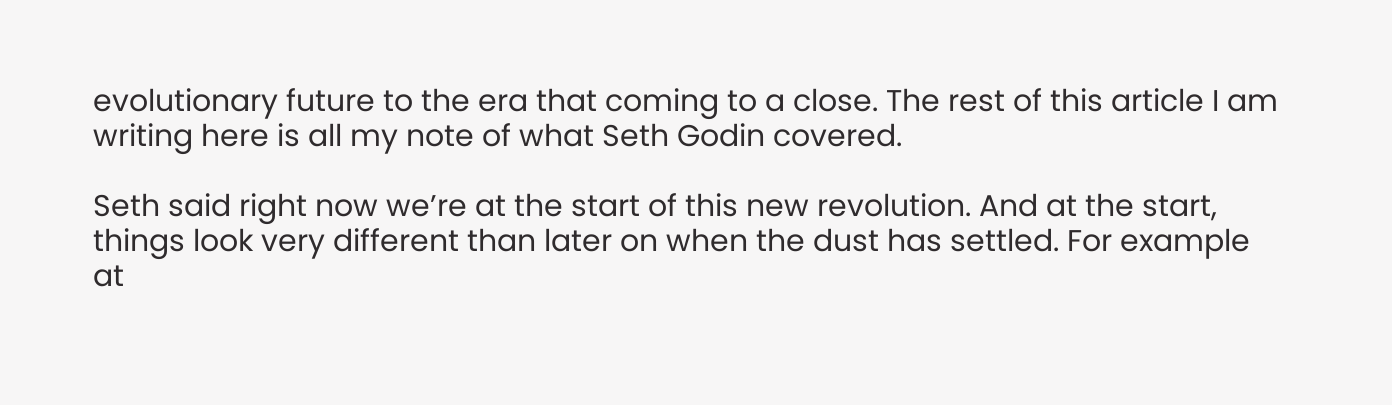evolutionary future to the era that coming to a close. The rest of this article I am writing here is all my note of what Seth Godin covered.

Seth said right now we’re at the start of this new revolution. And at the start, things look very different than later on when the dust has settled. For example at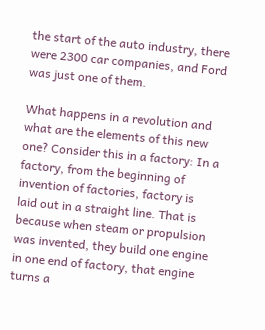the start of the auto industry, there were 2300 car companies, and Ford was just one of them.

What happens in a revolution and what are the elements of this new one? Consider this in a factory: In a factory, from the beginning of invention of factories, factory is laid out in a straight line. That is because when steam or propulsion was invented, they build one engine in one end of factory, that engine turns a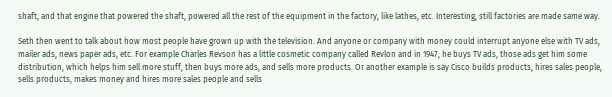shaft, and that engine that powered the shaft, powered all the rest of the equipment in the factory, like lathes, etc. Interesting, still factories are made same way.

Seth then went to talk about how most people have grown up with the television. And anyone or company with money could interrupt anyone else with TV ads, mailer ads, news paper ads, etc. For example Charles Revson has a little cosmetic company called Revlon and in 1947, he buys TV ads, those ads get him some distribution, which helps him sell more stuff, then buys more ads, and sells more products. Or another example is say Cisco builds products, hires sales people, sells products, makes money and hires more sales people and sells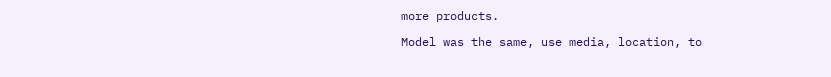more products.

Model was the same, use media, location, to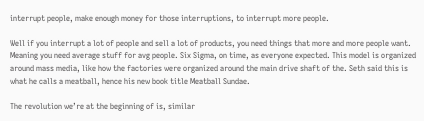interrupt people, make enough money for those interruptions, to interrupt more people.

Well if you interrupt a lot of people and sell a lot of products, you need things that more and more people want. Meaning you need average stuff for avg people. Six Sigma, on time, as everyone expected. This model is organized around mass media, like how the factories were organized around the main drive shaft of the. Seth said this is what he calls a meatball, hence his new book title Meatball Sundae.

The revolution we’re at the beginning of is, similar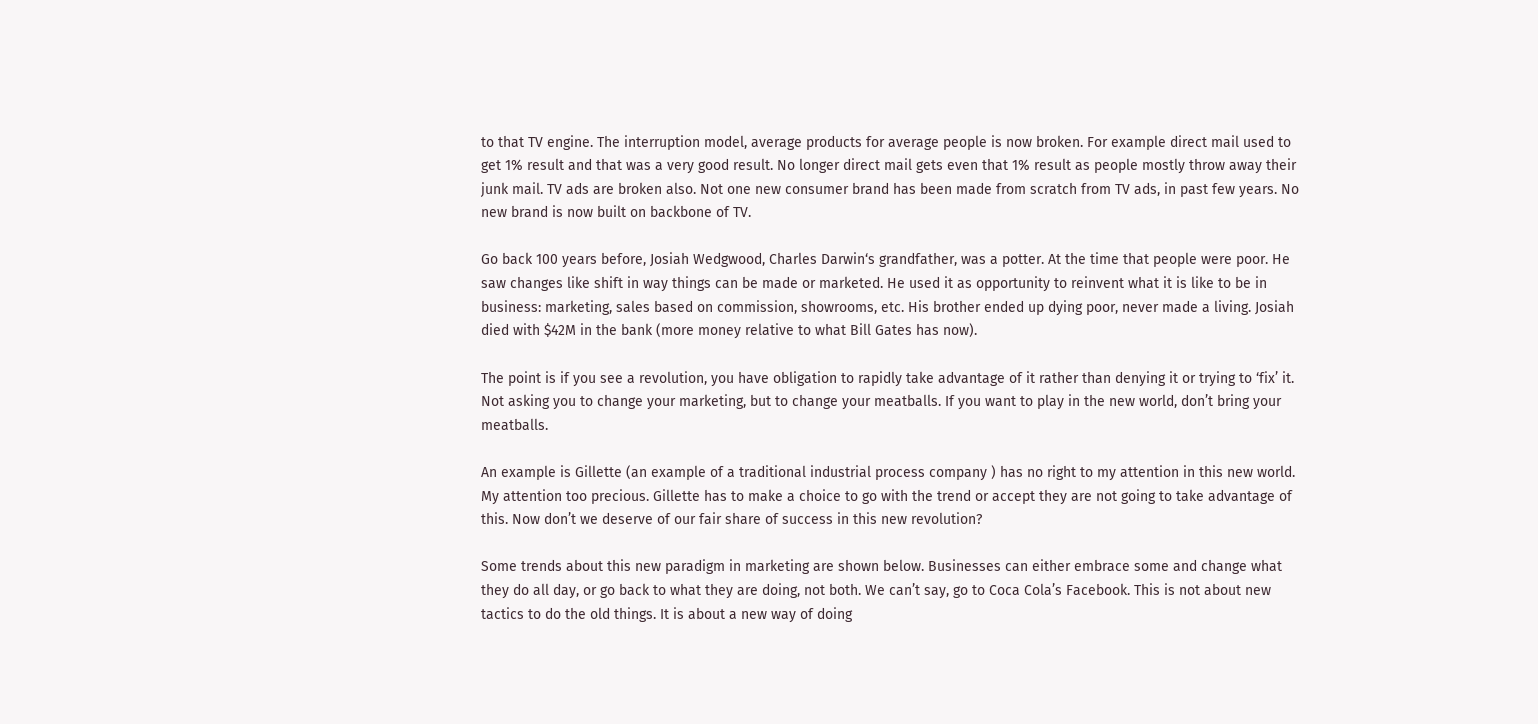to that TV engine. The interruption model, average products for average people is now broken. For example direct mail used to get 1% result and that was a very good result. No longer direct mail gets even that 1% result as people mostly throw away their junk mail. TV ads are broken also. Not one new consumer brand has been made from scratch from TV ads, in past few years. No new brand is now built on backbone of TV.

Go back 100 years before, Josiah Wedgwood, Charles Darwin‘s grandfather, was a potter. At the time that people were poor. He saw changes like shift in way things can be made or marketed. He used it as opportunity to reinvent what it is like to be in business: marketing, sales based on commission, showrooms, etc. His brother ended up dying poor, never made a living. Josiah died with $42M in the bank (more money relative to what Bill Gates has now).

The point is if you see a revolution, you have obligation to rapidly take advantage of it rather than denying it or trying to ‘fix’ it. Not asking you to change your marketing, but to change your meatballs. If you want to play in the new world, don’t bring your meatballs.

An example is Gillette (an example of a traditional industrial process company ) has no right to my attention in this new world. My attention too precious. Gillette has to make a choice to go with the trend or accept they are not going to take advantage of this. Now don’t we deserve of our fair share of success in this new revolution?

Some trends about this new paradigm in marketing are shown below. Businesses can either embrace some and change what they do all day, or go back to what they are doing, not both. We can’t say, go to Coca Cola’s Facebook. This is not about new tactics to do the old things. It is about a new way of doing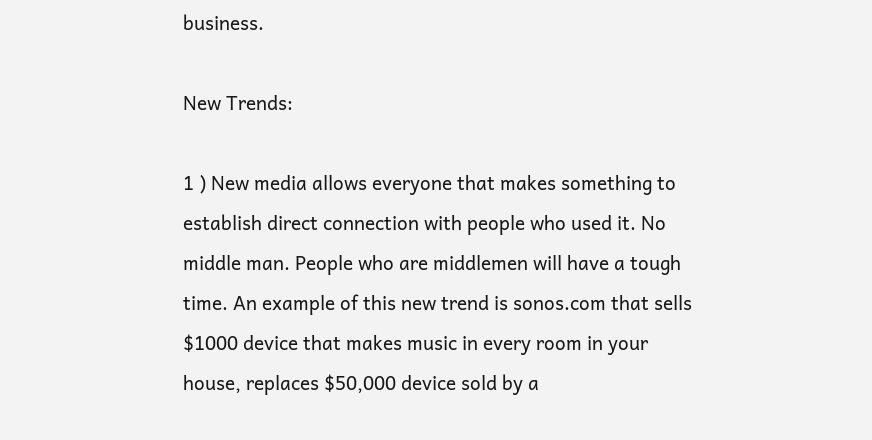business.

New Trends:

1 ) New media allows everyone that makes something to establish direct connection with people who used it. No middle man. People who are middlemen will have a tough time. An example of this new trend is sonos.com that sells $1000 device that makes music in every room in your house, replaces $50,000 device sold by a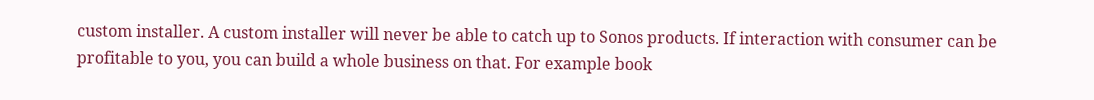custom installer. A custom installer will never be able to catch up to Sonos products. If interaction with consumer can be profitable to you, you can build a whole business on that. For example book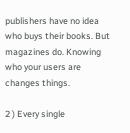publishers have no idea who buys their books. But magazines do. Knowing who your users are changes things.

2 ) Every single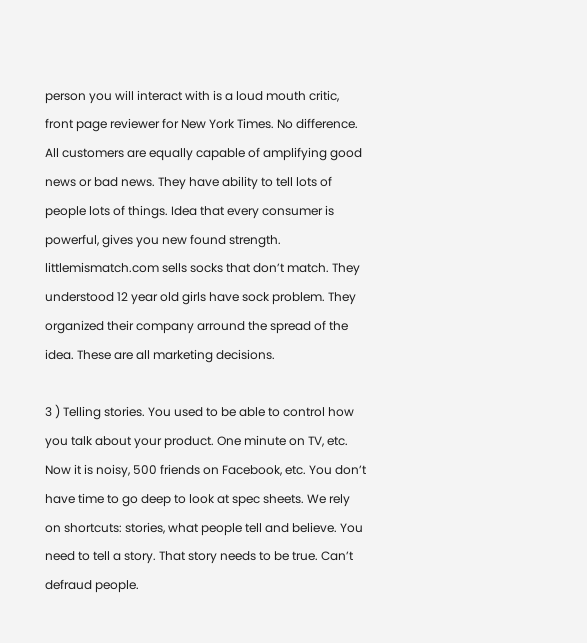person you will interact with is a loud mouth critic, front page reviewer for New York Times. No difference. All customers are equally capable of amplifying good news or bad news. They have ability to tell lots of people lots of things. Idea that every consumer is powerful, gives you new found strength. littlemismatch.com sells socks that don’t match. They understood 12 year old girls have sock problem. They organized their company arround the spread of the idea. These are all marketing decisions.

3 ) Telling stories. You used to be able to control how you talk about your product. One minute on TV, etc. Now it is noisy, 500 friends on Facebook, etc. You don’t have time to go deep to look at spec sheets. We rely on shortcuts: stories, what people tell and believe. You need to tell a story. That story needs to be true. Can’t defraud people.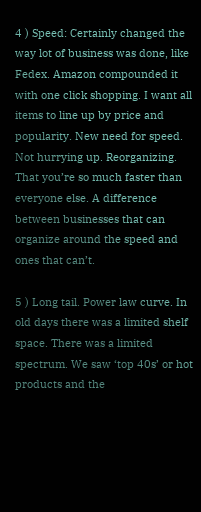4 ) Speed: Certainly changed the way lot of business was done, like Fedex. Amazon compounded it with one click shopping. I want all items to line up by price and popularity. New need for speed. Not hurrying up. Reorganizing. That you’re so much faster than everyone else. A difference between businesses that can organize around the speed and ones that can’t.

5 ) Long tail. Power law curve. In old days there was a limited shelf space. There was a limited spectrum. We saw ‘top 40s’ or hot products and the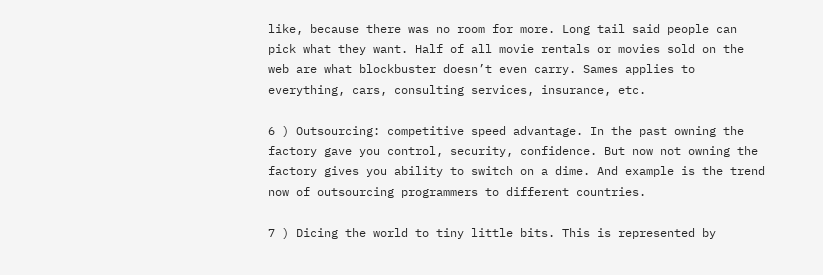like, because there was no room for more. Long tail said people can pick what they want. Half of all movie rentals or movies sold on the web are what blockbuster doesn’t even carry. Sames applies to everything, cars, consulting services, insurance, etc.

6 ) Outsourcing: competitive speed advantage. In the past owning the factory gave you control, security, confidence. But now not owning the factory gives you ability to switch on a dime. And example is the trend now of outsourcing programmers to different countries.

7 ) Dicing the world to tiny little bits. This is represented by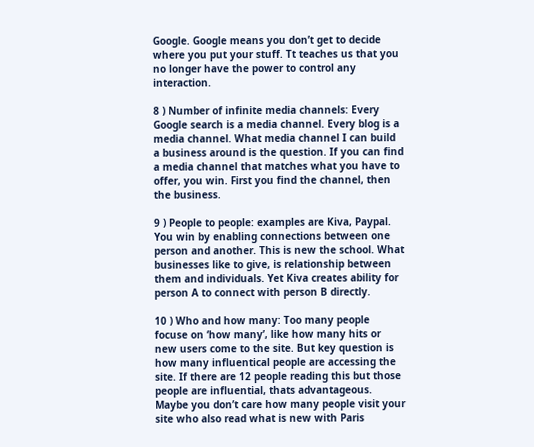Google. Google means you don’t get to decide where you put your stuff. Tt teaches us that you no longer have the power to control any interaction.

8 ) Number of infinite media channels: Every Google search is a media channel. Every blog is a media channel. What media channel I can build a business around is the question. If you can find a media channel that matches what you have to offer, you win. First you find the channel, then the business.

9 ) People to people: examples are Kiva, Paypal. You win by enabling connections between one person and another. This is new the school. What businesses like to give, is relationship between them and individuals. Yet Kiva creates ability for person A to connect with person B directly.

10 ) Who and how many: Too many people focuse on ‘how many’, like how many hits or new users come to the site. But key question is how many influentical people are accessing the site. If there are 12 people reading this but those people are influential, thats advantageous. Maybe you don’t care how many people visit your site who also read what is new with Paris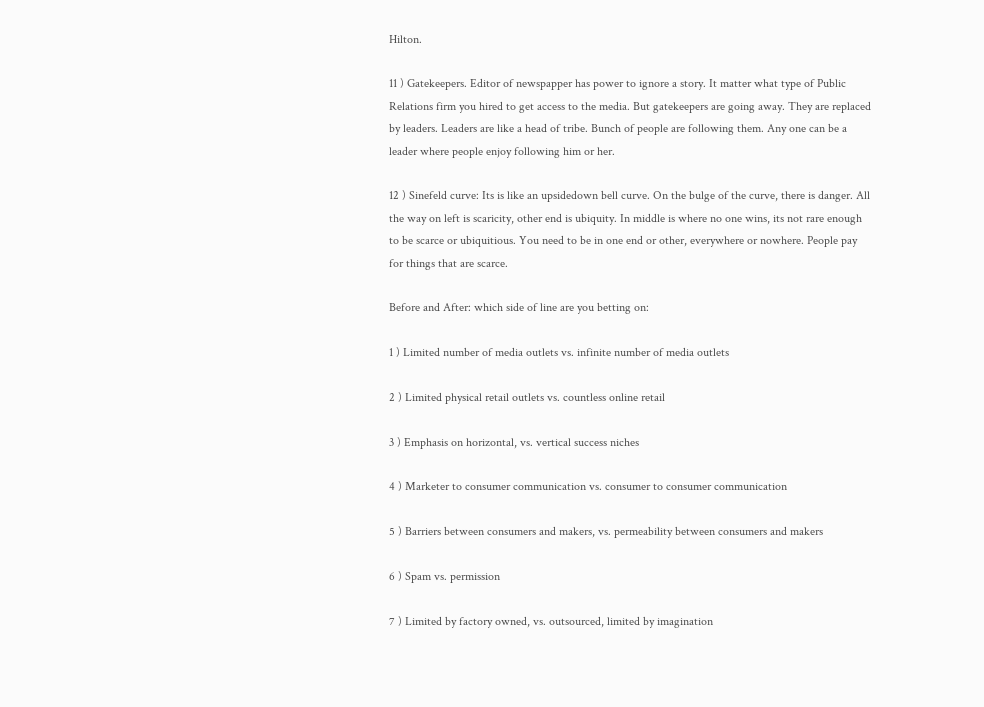Hilton.

11 ) Gatekeepers. Editor of newspapper has power to ignore a story. It matter what type of Public Relations firm you hired to get access to the media. But gatekeepers are going away. They are replaced by leaders. Leaders are like a head of tribe. Bunch of people are following them. Any one can be a leader where people enjoy following him or her.

12 ) Sinefeld curve: Its is like an upsidedown bell curve. On the bulge of the curve, there is danger. All the way on left is scaricity, other end is ubiquity. In middle is where no one wins, its not rare enough to be scarce or ubiquitious. You need to be in one end or other, everywhere or nowhere. People pay for things that are scarce.

Before and After: which side of line are you betting on:

1 ) Limited number of media outlets vs. infinite number of media outlets

2 ) Limited physical retail outlets vs. countless online retail

3 ) Emphasis on horizontal, vs. vertical success niches

4 ) Marketer to consumer communication vs. consumer to consumer communication

5 ) Barriers between consumers and makers, vs. permeability between consumers and makers

6 ) Spam vs. permission

7 ) Limited by factory owned, vs. outsourced, limited by imagination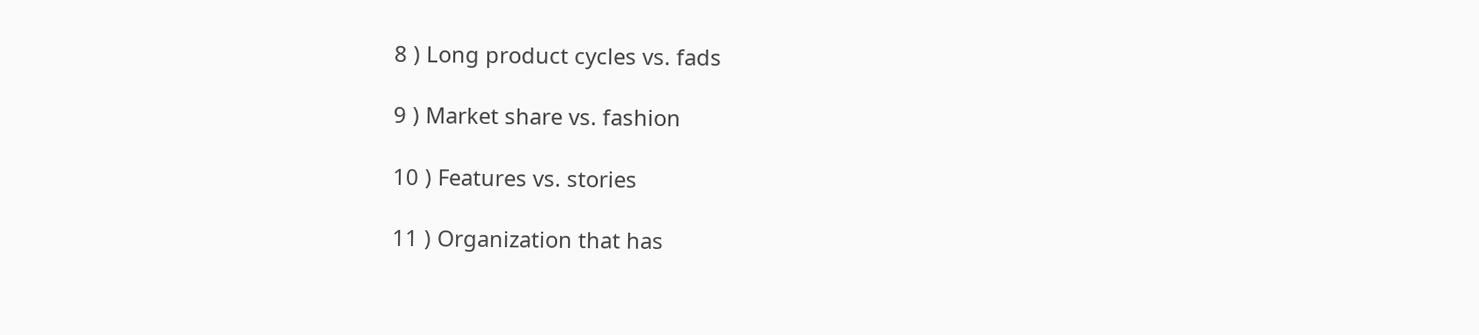8 ) Long product cycles vs. fads

9 ) Market share vs. fashion

10 ) Features vs. stories

11 ) Organization that has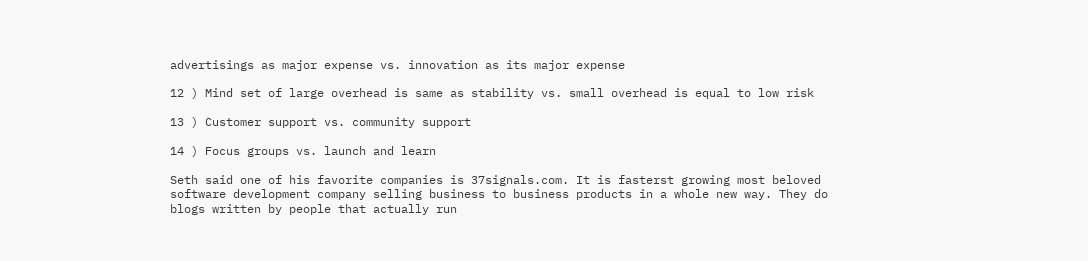advertisings as major expense vs. innovation as its major expense

12 ) Mind set of large overhead is same as stability vs. small overhead is equal to low risk

13 ) Customer support vs. community support

14 ) Focus groups vs. launch and learn

Seth said one of his favorite companies is 37signals.com. It is fasterst growing most beloved software development company selling business to business products in a whole new way. They do blogs written by people that actually run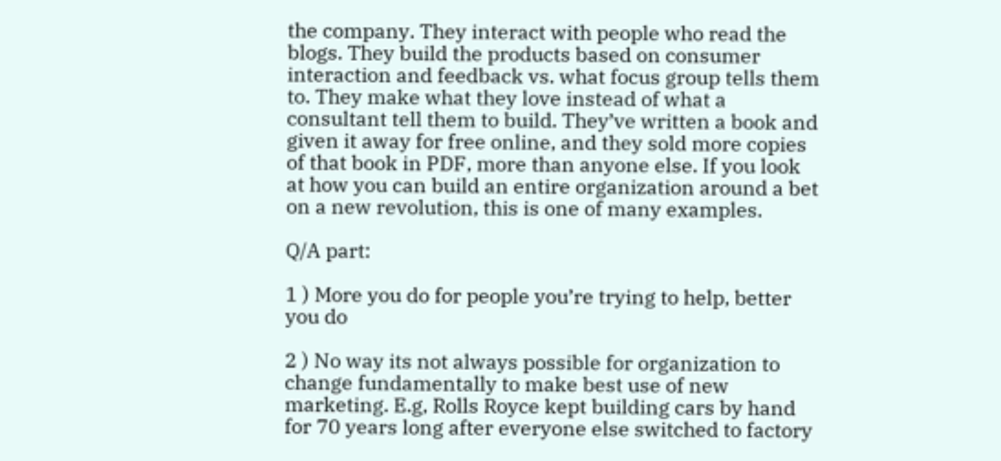the company. They interact with people who read the blogs. They build the products based on consumer interaction and feedback vs. what focus group tells them to. They make what they love instead of what a consultant tell them to build. They’ve written a book and given it away for free online, and they sold more copies of that book in PDF, more than anyone else. If you look at how you can build an entire organization around a bet on a new revolution, this is one of many examples.

Q/A part:

1 ) More you do for people you’re trying to help, better you do

2 ) No way its not always possible for organization to change fundamentally to make best use of new marketing. E.g, Rolls Royce kept building cars by hand for 70 years long after everyone else switched to factory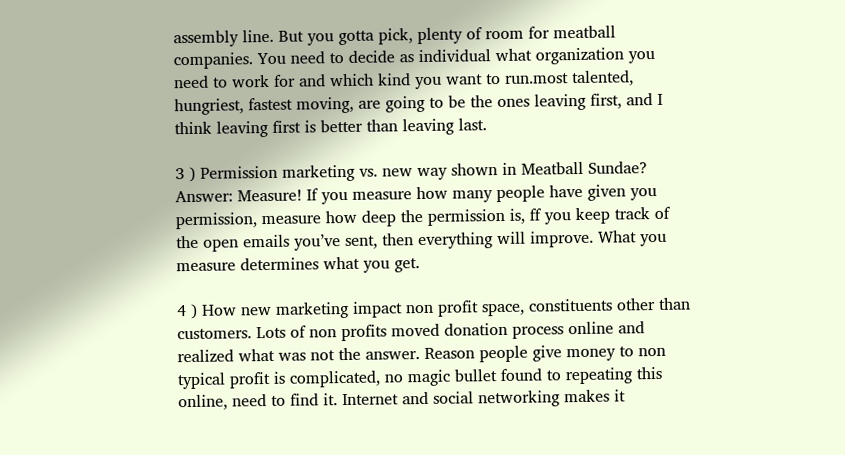assembly line. But you gotta pick, plenty of room for meatball companies. You need to decide as individual what organization you need to work for and which kind you want to run.most talented, hungriest, fastest moving, are going to be the ones leaving first, and I think leaving first is better than leaving last.

3 ) Permission marketing vs. new way shown in Meatball Sundae? Answer: Measure! If you measure how many people have given you permission, measure how deep the permission is, ff you keep track of the open emails you’ve sent, then everything will improve. What you measure determines what you get.

4 ) How new marketing impact non profit space, constituents other than customers. Lots of non profits moved donation process online and realized what was not the answer. Reason people give money to non typical profit is complicated, no magic bullet found to repeating this online, need to find it. Internet and social networking makes it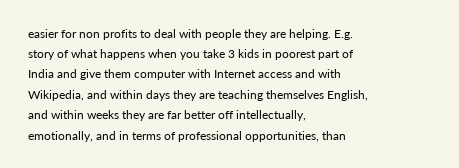easier for non profits to deal with people they are helping. E.g. story of what happens when you take 3 kids in poorest part of India and give them computer with Internet access and with Wikipedia, and within days they are teaching themselves English, and within weeks they are far better off intellectually, emotionally, and in terms of professional opportunities, than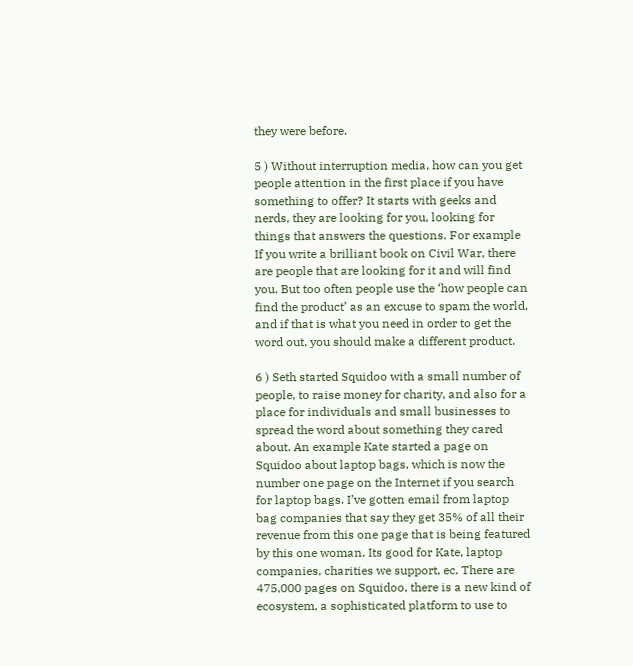they were before.

5 ) Without interruption media, how can you get people attention in the first place if you have something to offer? It starts with geeks and nerds, they are looking for you, looking for things that answers the questions. For example If you write a brilliant book on Civil War, there are people that are looking for it and will find you. But too often people use the ‘how people can find the product’ as an excuse to spam the world, and if that is what you need in order to get the word out, you should make a different product.

6 ) Seth started Squidoo with a small number of people, to raise money for charity, and also for a place for individuals and small businesses to spread the word about something they cared about. An example Kate started a page on Squidoo about laptop bags, which is now the number one page on the Internet if you search for laptop bags. I’ve gotten email from laptop bag companies that say they get 35% of all their revenue from this one page that is being featured by this one woman. Its good for Kate, laptop companies, charities we support, ec. There are 475,000 pages on Squidoo, there is a new kind of ecosystem, a sophisticated platform to use to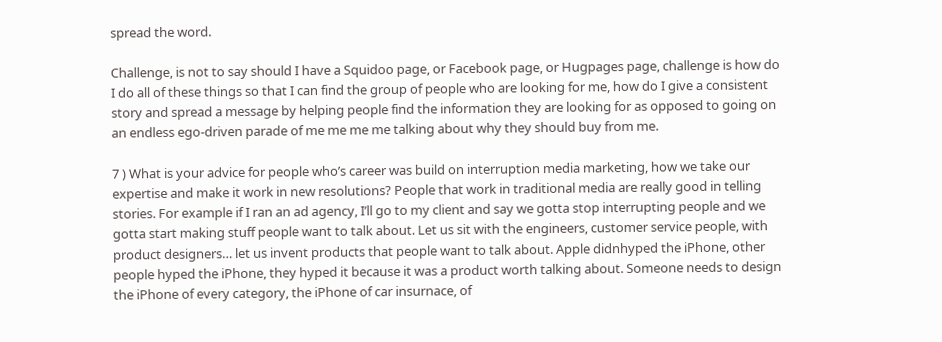spread the word.

Challenge, is not to say should I have a Squidoo page, or Facebook page, or Hugpages page, challenge is how do I do all of these things so that I can find the group of people who are looking for me, how do I give a consistent story and spread a message by helping people find the information they are looking for as opposed to going on an endless ego-driven parade of me me me me talking about why they should buy from me.

7 ) What is your advice for people who’s career was build on interruption media marketing, how we take our expertise and make it work in new resolutions? People that work in traditional media are really good in telling stories. For example if I ran an ad agency, I’ll go to my client and say we gotta stop interrupting people and we gotta start making stuff people want to talk about. Let us sit with the engineers, customer service people, with product designers… let us invent products that people want to talk about. Apple didnhyped the iPhone, other people hyped the iPhone, they hyped it because it was a product worth talking about. Someone needs to design the iPhone of every category, the iPhone of car insurnace, of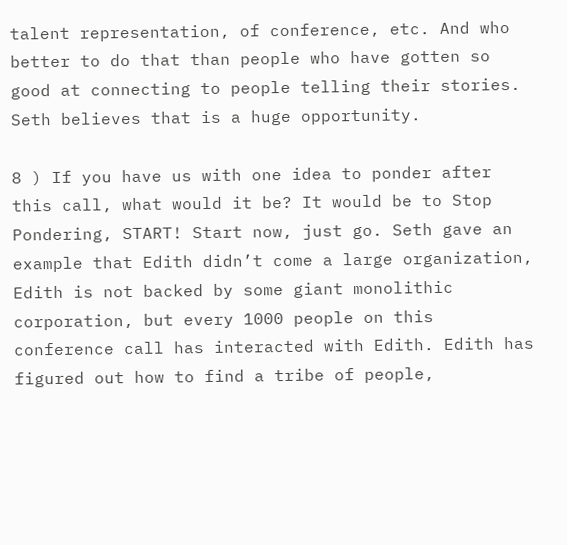talent representation, of conference, etc. And who better to do that than people who have gotten so good at connecting to people telling their stories. Seth believes that is a huge opportunity.

8 ) If you have us with one idea to ponder after this call, what would it be? It would be to Stop Pondering, START! Start now, just go. Seth gave an example that Edith didn’t come a large organization, Edith is not backed by some giant monolithic corporation, but every 1000 people on this conference call has interacted with Edith. Edith has figured out how to find a tribe of people,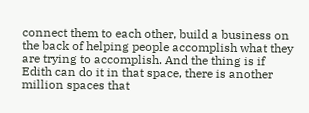connect them to each other, build a business on the back of helping people accomplish what they are trying to accomplish. And the thing is if Edith can do it in that space, there is another million spaces that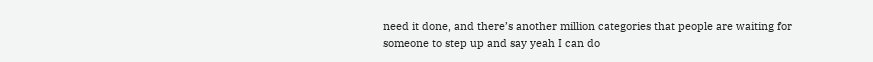need it done, and there’s another million categories that people are waiting for someone to step up and say yeah I can do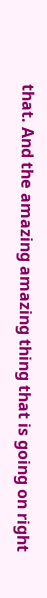that. And the amazing amazing thing that is going on right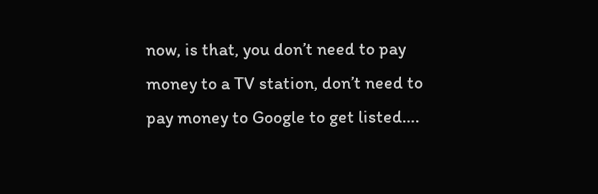now, is that, you don’t need to pay money to a TV station, don’t need to pay money to Google to get listed….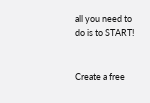all you need to do is to START!


Create a free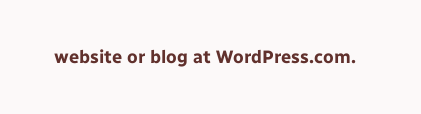website or blog at WordPress.com.